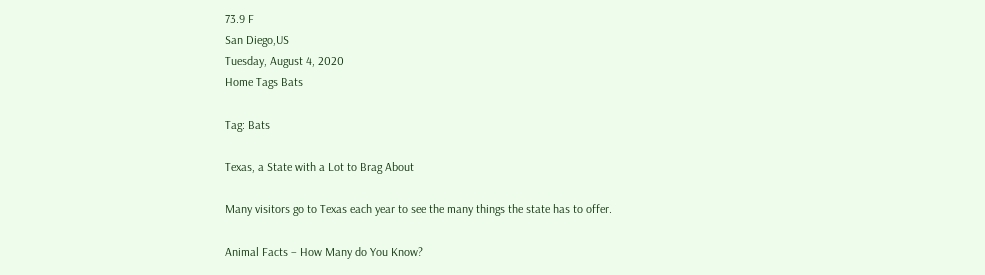73.9 F
San Diego,US
Tuesday, August 4, 2020
Home Tags Bats

Tag: Bats

Texas, a State with a Lot to Brag About

Many visitors go to Texas each year to see the many things the state has to offer.

Animal Facts – How Many do You Know?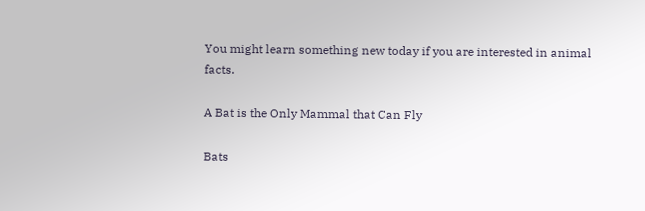You might learn something new today if you are interested in animal facts.

A Bat is the Only Mammal that Can Fly

Bats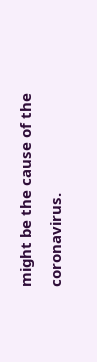might be the cause of the coronavirus.